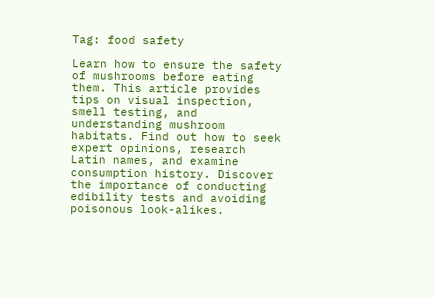Tag: food safety

Learn how to ensure the safety of mushrooms before eating them. This article provides tips on visual inspection, smell testing, and understanding mushroom habitats. Find out how to seek expert opinions, research Latin names, and examine consumption history. Discover the importance of conducting edibility tests and avoiding poisonous look-alikes.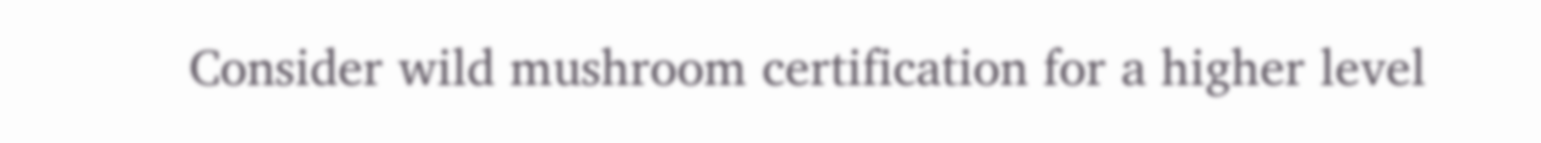Consider wild mushroom certification for a higher level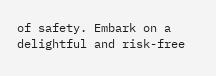of safety. Embark on a delightful and risk-free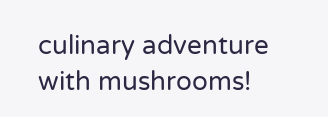culinary adventure with mushrooms!